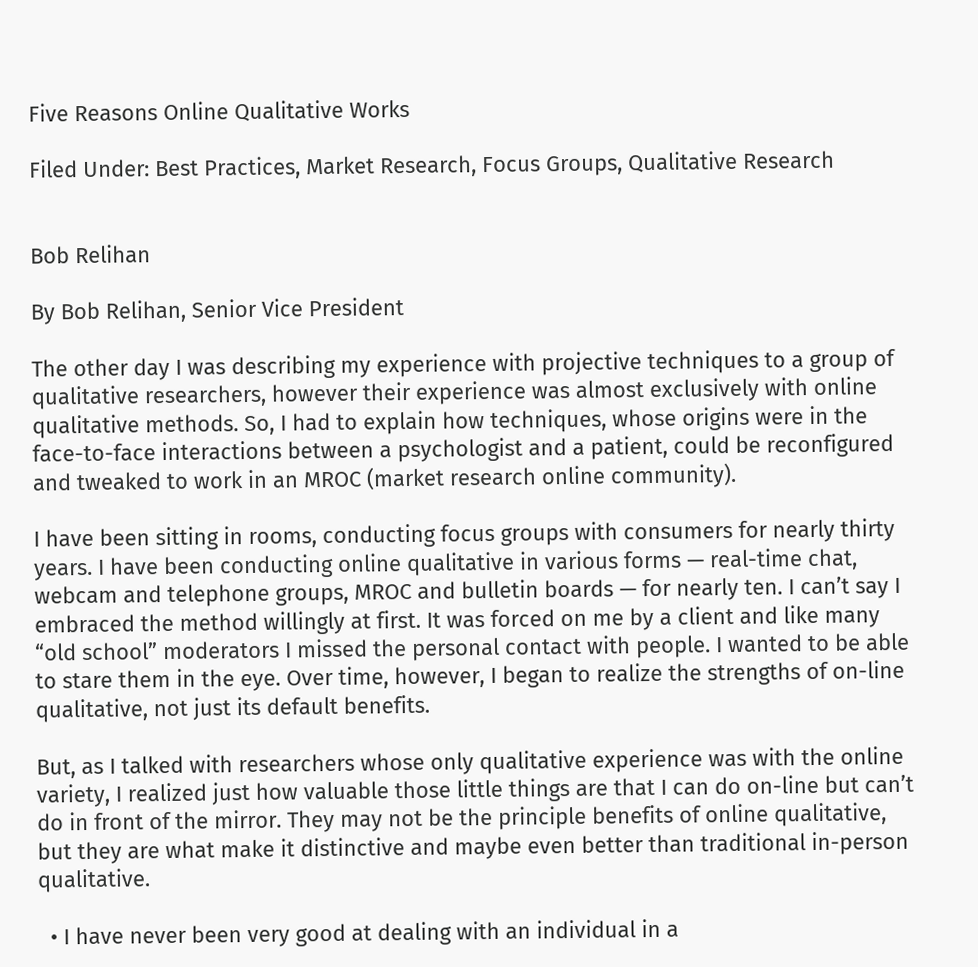Five Reasons Online Qualitative Works

Filed Under: Best Practices, Market Research, Focus Groups, Qualitative Research


Bob Relihan

By Bob Relihan, Senior Vice President

The other day I was describing my experience with projective techniques to a group of qualitative researchers, however their experience was almost exclusively with online qualitative methods. So, I had to explain how techniques, whose origins were in the face-to-face interactions between a psychologist and a patient, could be reconfigured and tweaked to work in an MROC (market research online community).

I have been sitting in rooms, conducting focus groups with consumers for nearly thirty years. I have been conducting online qualitative in various forms — real-time chat, webcam and telephone groups, MROC and bulletin boards — for nearly ten. I can’t say I embraced the method willingly at first. It was forced on me by a client and like many “old school” moderators I missed the personal contact with people. I wanted to be able to stare them in the eye. Over time, however, I began to realize the strengths of on-line qualitative, not just its default benefits.

But, as I talked with researchers whose only qualitative experience was with the online variety, I realized just how valuable those little things are that I can do on-line but can’t do in front of the mirror. They may not be the principle benefits of online qualitative, but they are what make it distinctive and maybe even better than traditional in-person qualitative.

  • I have never been very good at dealing with an individual in a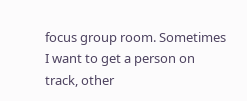focus group room. Sometimes I want to get a person on track, other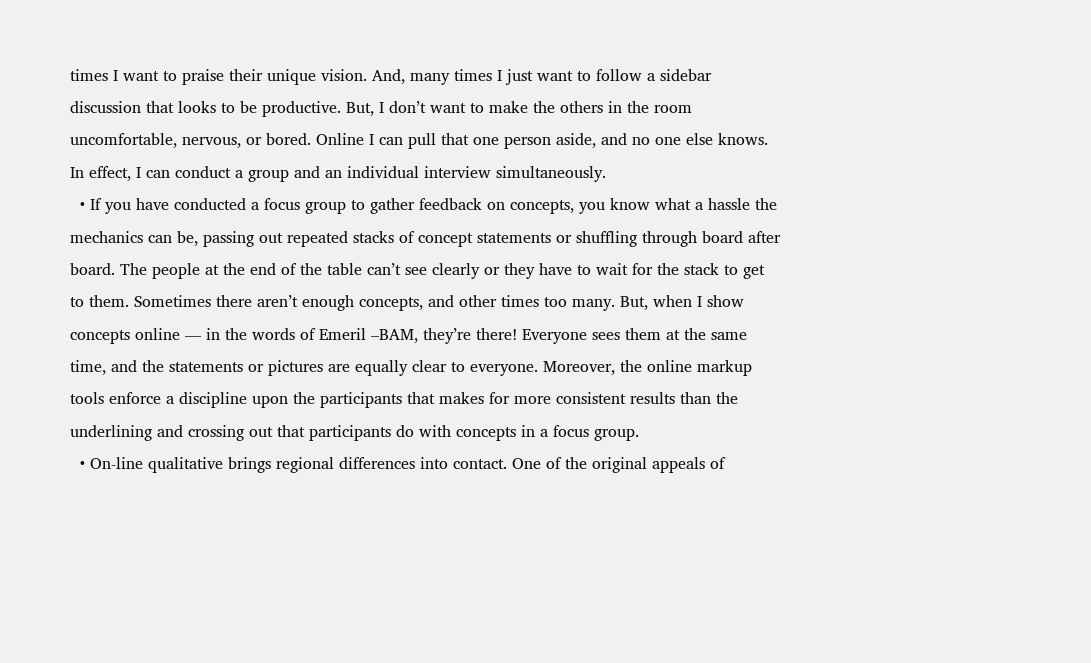times I want to praise their unique vision. And, many times I just want to follow a sidebar discussion that looks to be productive. But, I don’t want to make the others in the room uncomfortable, nervous, or bored. Online I can pull that one person aside, and no one else knows. In effect, I can conduct a group and an individual interview simultaneously.
  • If you have conducted a focus group to gather feedback on concepts, you know what a hassle the mechanics can be, passing out repeated stacks of concept statements or shuffling through board after board. The people at the end of the table can’t see clearly or they have to wait for the stack to get to them. Sometimes there aren’t enough concepts, and other times too many. But, when I show concepts online — in the words of Emeril –BAM, they’re there! Everyone sees them at the same time, and the statements or pictures are equally clear to everyone. Moreover, the online markup tools enforce a discipline upon the participants that makes for more consistent results than the underlining and crossing out that participants do with concepts in a focus group.
  • On-line qualitative brings regional differences into contact. One of the original appeals of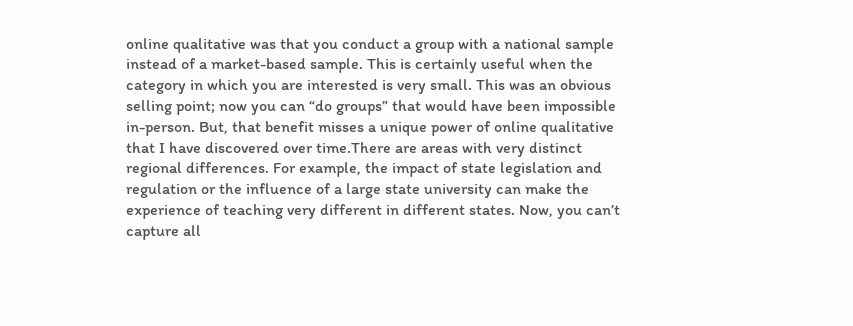online qualitative was that you conduct a group with a national sample instead of a market-based sample. This is certainly useful when the category in which you are interested is very small. This was an obvious selling point; now you can “do groups” that would have been impossible in-person. But, that benefit misses a unique power of online qualitative that I have discovered over time.There are areas with very distinct regional differences. For example, the impact of state legislation and regulation or the influence of a large state university can make the experience of teaching very different in different states. Now, you can’t capture all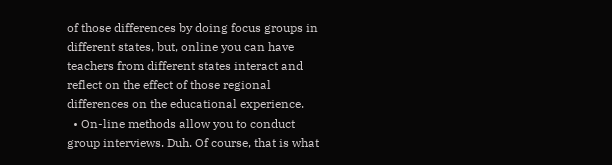of those differences by doing focus groups in different states, but, online you can have teachers from different states interact and reflect on the effect of those regional differences on the educational experience.
  • On-line methods allow you to conduct group interviews. Duh. Of course, that is what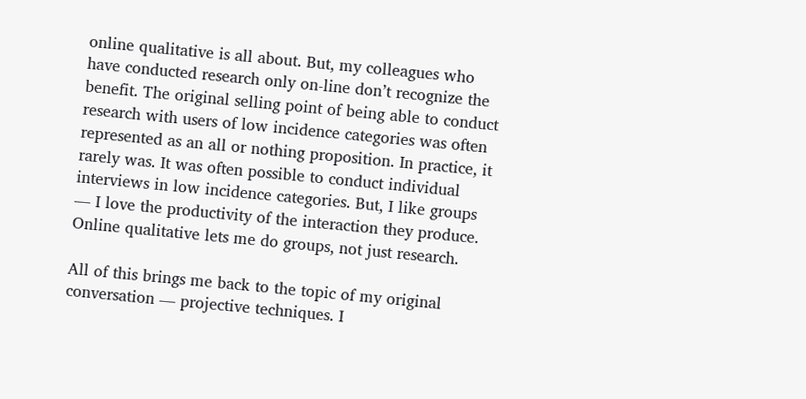online qualitative is all about. But, my colleagues who have conducted research only on-line don’t recognize the benefit. The original selling point of being able to conduct research with users of low incidence categories was often represented as an all or nothing proposition. In practice, it rarely was. It was often possible to conduct individual interviews in low incidence categories. But, I like groups — I love the productivity of the interaction they produce. Online qualitative lets me do groups, not just research.

All of this brings me back to the topic of my original conversation — projective techniques. I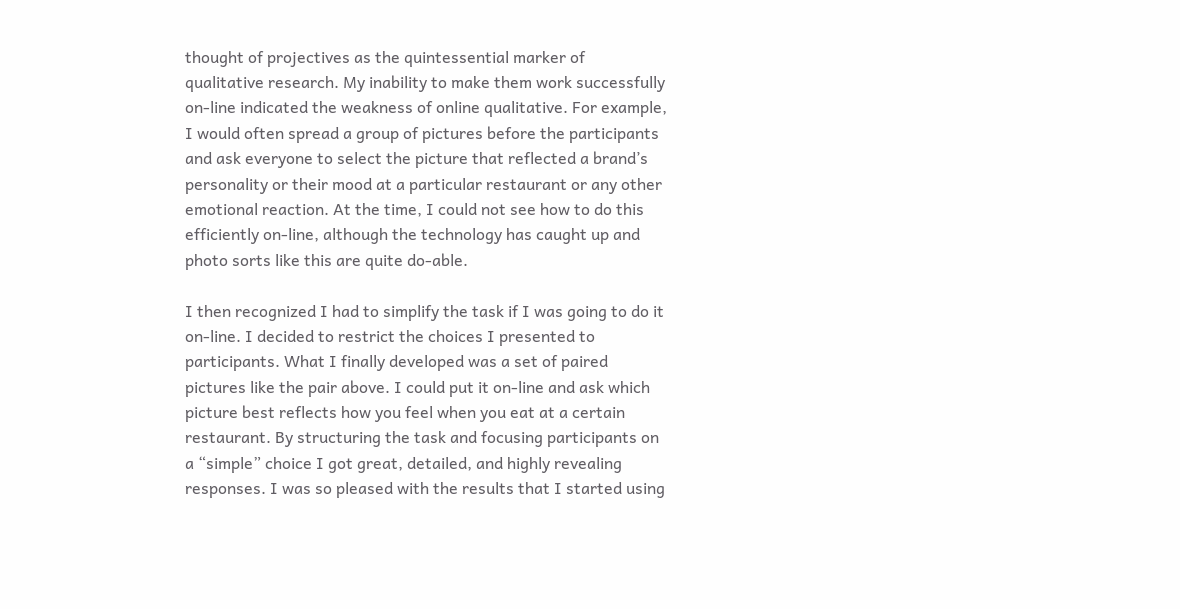thought of projectives as the quintessential marker of qualitative research. My inability to make them work successfully on-line indicated the weakness of online qualitative. For example, I would often spread a group of pictures before the participants and ask everyone to select the picture that reflected a brand’s personality or their mood at a particular restaurant or any other emotional reaction. At the time, I could not see how to do this efficiently on-line, although the technology has caught up and photo sorts like this are quite do-able.

I then recognized I had to simplify the task if I was going to do it on-line. I decided to restrict the choices I presented to participants. What I finally developed was a set of paired pictures like the pair above. I could put it on-line and ask which picture best reflects how you feel when you eat at a certain restaurant. By structuring the task and focusing participants on a “simple” choice I got great, detailed, and highly revealing responses. I was so pleased with the results that I started using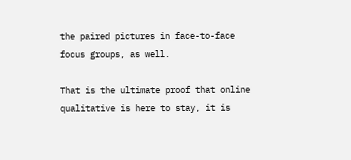the paired pictures in face-to-face focus groups, as well.

That is the ultimate proof that online qualitative is here to stay, it is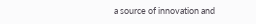a source of innovation and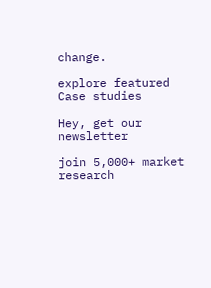change.

explore featured
Case studies

Hey, get our newsletter

join 5,000+ market research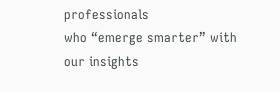professionals
who “emerge smarter” with our insights